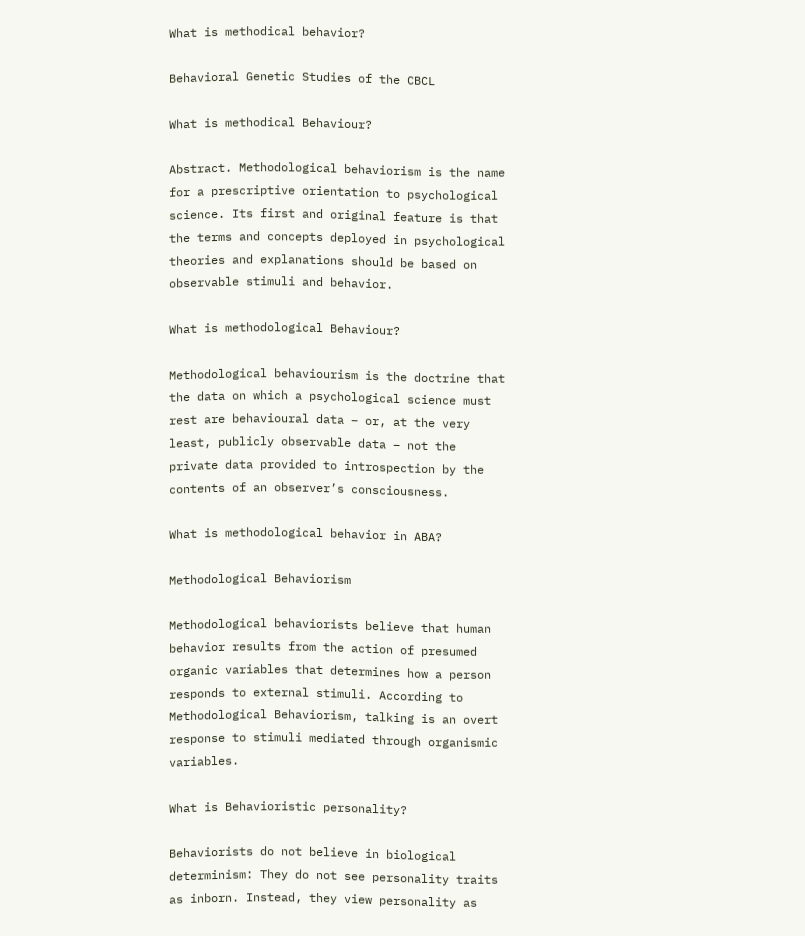What is methodical behavior?

Behavioral Genetic Studies of the CBCL

What is methodical Behaviour?

Abstract. Methodological behaviorism is the name for a prescriptive orientation to psychological science. Its first and original feature is that the terms and concepts deployed in psychological theories and explanations should be based on observable stimuli and behavior.

What is methodological Behaviour?

Methodological behaviourism is the doctrine that the data on which a psychological science must rest are behavioural data – or, at the very least, publicly observable data – not the private data provided to introspection by the contents of an observer’s consciousness.

What is methodological behavior in ABA?

Methodological Behaviorism

Methodological behaviorists believe that human behavior results from the action of presumed organic variables that determines how a person responds to external stimuli. According to Methodological Behaviorism, talking is an overt response to stimuli mediated through organismic variables.

What is Behavioristic personality?

Behaviorists do not believe in biological determinism: They do not see personality traits as inborn. Instead, they view personality as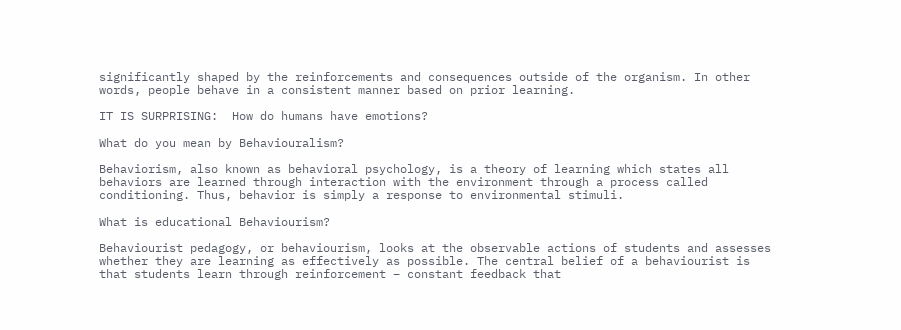significantly shaped by the reinforcements and consequences outside of the organism. In other words, people behave in a consistent manner based on prior learning.

IT IS SURPRISING:  How do humans have emotions?

What do you mean by Behaviouralism?

Behaviorism, also known as behavioral psychology, is a theory of learning which states all behaviors are learned through interaction with the environment through a process called conditioning. Thus, behavior is simply a response to environmental stimuli.

What is educational Behaviourism?

Behaviourist pedagogy, or behaviourism, looks at the observable actions of students and assesses whether they are learning as effectively as possible. The central belief of a behaviourist is that students learn through reinforcement – constant feedback that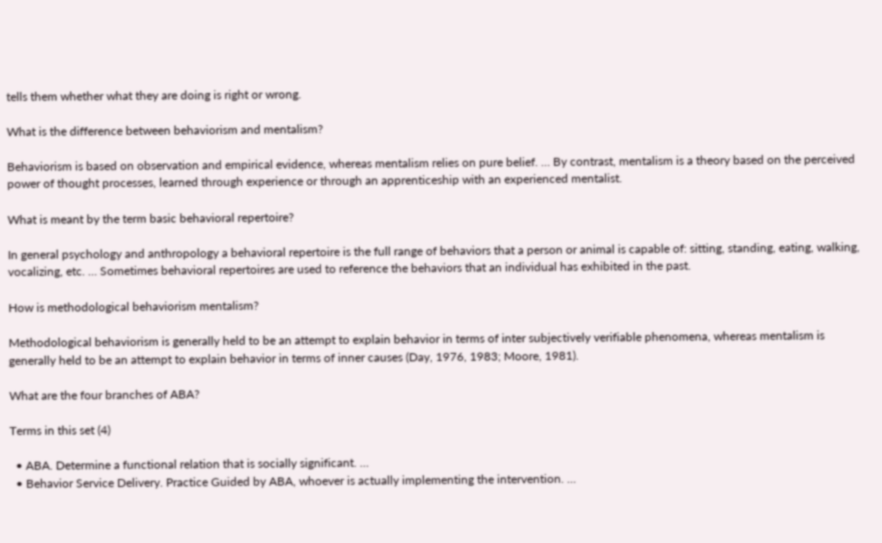tells them whether what they are doing is right or wrong.

What is the difference between behaviorism and mentalism?

Behaviorism is based on observation and empirical evidence, whereas mentalism relies on pure belief. … By contrast, mentalism is a theory based on the perceived power of thought processes, learned through experience or through an apprenticeship with an experienced mentalist.

What is meant by the term basic behavioral repertoire?

In general psychology and anthropology a behavioral repertoire is the full range of behaviors that a person or animal is capable of: sitting, standing, eating, walking, vocalizing, etc. … Sometimes behavioral repertoires are used to reference the behaviors that an individual has exhibited in the past.

How is methodological behaviorism mentalism?

Methodological behaviorism is generally held to be an attempt to explain behavior in terms of inter subjectively verifiable phenomena, whereas mentalism is generally held to be an attempt to explain behavior in terms of inner causes (Day, 1976, 1983; Moore, 1981).

What are the four branches of ABA?

Terms in this set (4)

  • ABA. Determine a functional relation that is socially significant. …
  • Behavior Service Delivery. Practice Guided by ABA, whoever is actually implementing the intervention. …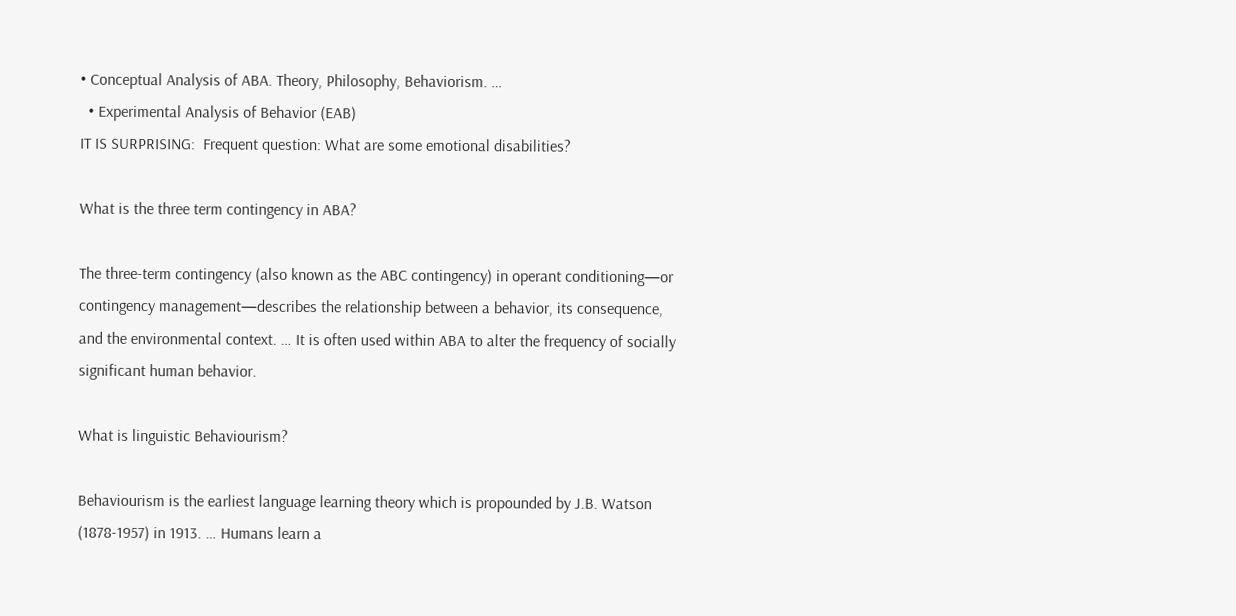• Conceptual Analysis of ABA. Theory, Philosophy, Behaviorism. …
  • Experimental Analysis of Behavior (EAB)
IT IS SURPRISING:  Frequent question: What are some emotional disabilities?

What is the three term contingency in ABA?

The three-term contingency (also known as the ABC contingency) in operant conditioning—or contingency management—describes the relationship between a behavior, its consequence, and the environmental context. … It is often used within ABA to alter the frequency of socially significant human behavior.

What is linguistic Behaviourism?

Behaviourism is the earliest language learning theory which is propounded by J.B. Watson (1878-1957) in 1913. … Humans learn a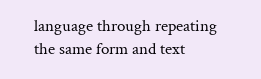language through repeating the same form and text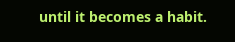until it becomes a habit.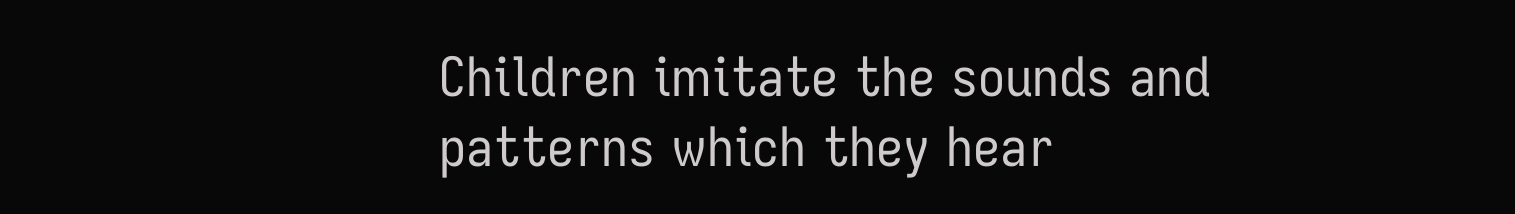Children imitate the sounds and patterns which they hear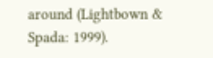around (Lightbown & Spada: 1999).